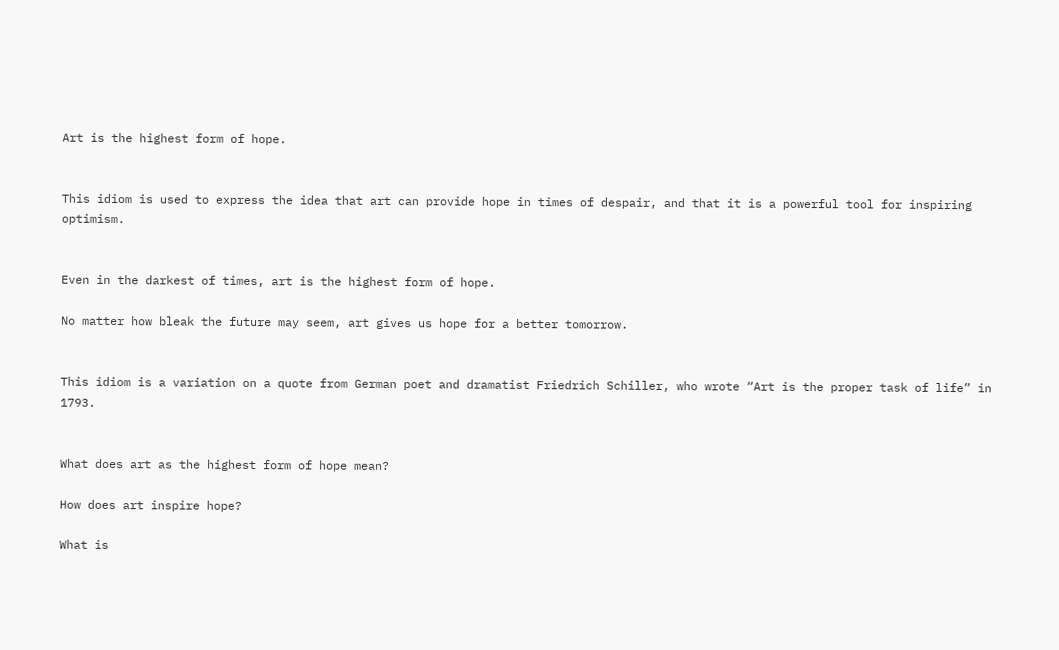Art is the highest form of hope.


This idiom is used to express the idea that art can provide hope in times of despair, and that it is a powerful tool for inspiring optimism.


Even in the darkest of times, art is the highest form of hope.

No matter how bleak the future may seem, art gives us hope for a better tomorrow.


This idiom is a variation on a quote from German poet and dramatist Friedrich Schiller, who wrote “Art is the proper task of life” in 1793.


What does art as the highest form of hope mean?

How does art inspire hope?

What is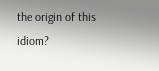the origin of this idiom?